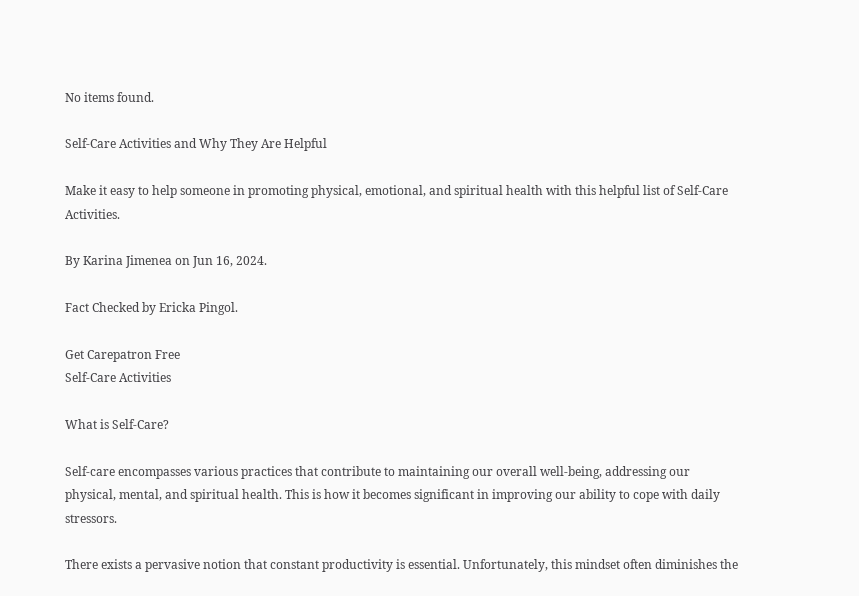No items found.

Self-Care Activities and Why They Are Helpful

Make it easy to help someone in promoting physical, emotional, and spiritual health with this helpful list of Self-Care Activities.

By Karina Jimenea on Jun 16, 2024.

Fact Checked by Ericka Pingol.

Get Carepatron Free
Self-Care Activities

What is Self-Care?

Self-care encompasses various practices that contribute to maintaining our overall well-being, addressing our physical, mental, and spiritual health. This is how it becomes significant in improving our ability to cope with daily stressors.

There exists a pervasive notion that constant productivity is essential. Unfortunately, this mindset often diminishes the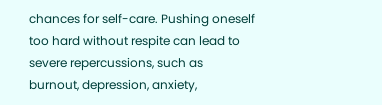chances for self-care. Pushing oneself too hard without respite can lead to severe repercussions, such as burnout, depression, anxiety,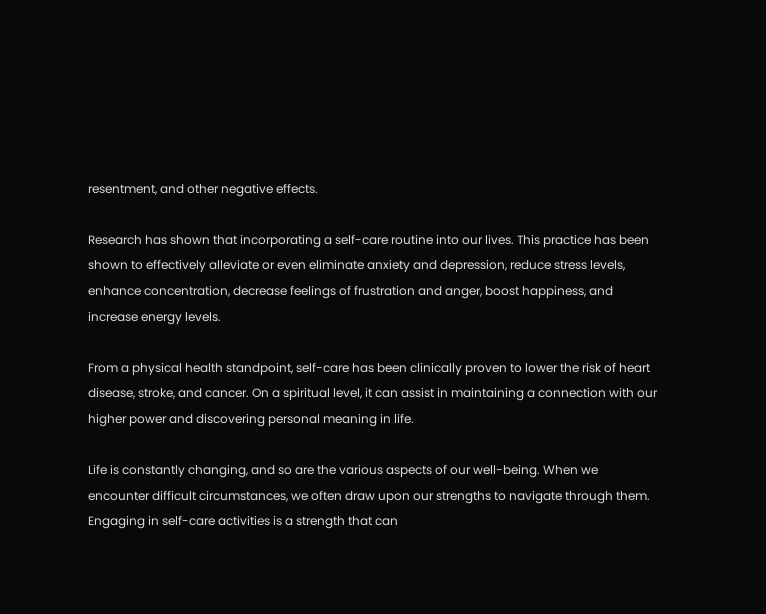resentment, and other negative effects.

Research has shown that incorporating a self-care routine into our lives. This practice has been shown to effectively alleviate or even eliminate anxiety and depression, reduce stress levels, enhance concentration, decrease feelings of frustration and anger, boost happiness, and increase energy levels.

From a physical health standpoint, self-care has been clinically proven to lower the risk of heart disease, stroke, and cancer. On a spiritual level, it can assist in maintaining a connection with our higher power and discovering personal meaning in life.

Life is constantly changing, and so are the various aspects of our well-being. When we encounter difficult circumstances, we often draw upon our strengths to navigate through them. Engaging in self-care activities is a strength that can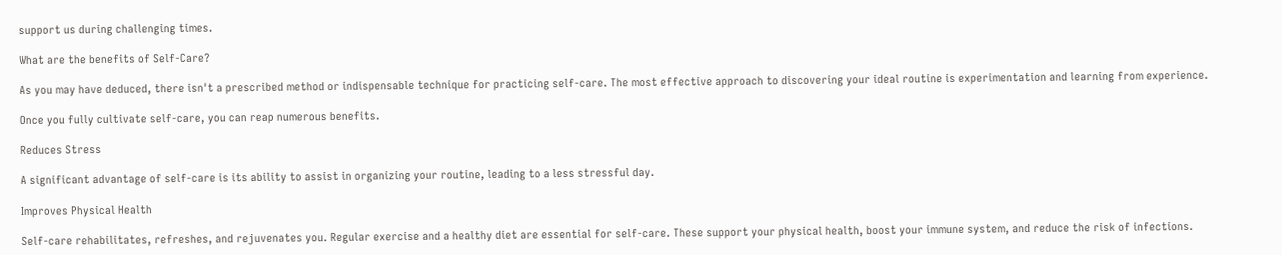support us during challenging times.

What are the benefits of Self-Care?

As you may have deduced, there isn't a prescribed method or indispensable technique for practicing self-care. The most effective approach to discovering your ideal routine is experimentation and learning from experience.

Once you fully cultivate self-care, you can reap numerous benefits.

Reduces Stress

A significant advantage of self-care is its ability to assist in organizing your routine, leading to a less stressful day.

Improves Physical Health

Self-care rehabilitates, refreshes, and rejuvenates you. Regular exercise and a healthy diet are essential for self-care. These support your physical health, boost your immune system, and reduce the risk of infections.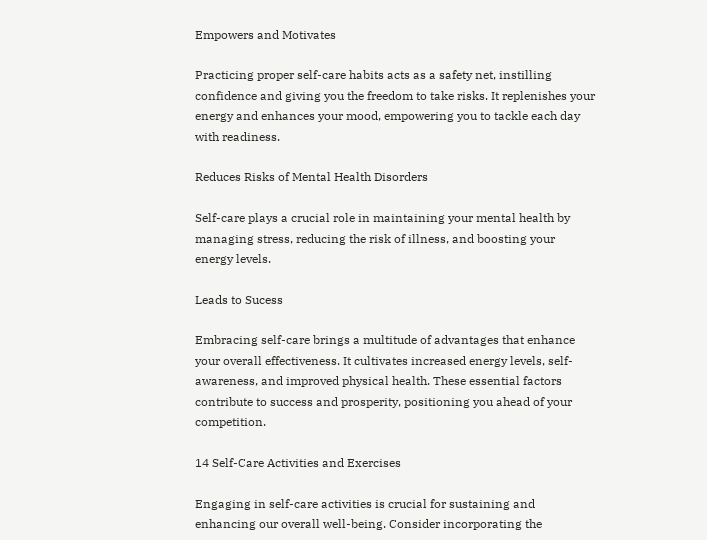Empowers and Motivates

Practicing proper self-care habits acts as a safety net, instilling confidence and giving you the freedom to take risks. It replenishes your energy and enhances your mood, empowering you to tackle each day with readiness.

Reduces Risks of Mental Health Disorders

Self-care plays a crucial role in maintaining your mental health by managing stress, reducing the risk of illness, and boosting your energy levels.

Leads to Sucess

Embracing self-care brings a multitude of advantages that enhance your overall effectiveness. It cultivates increased energy levels, self-awareness, and improved physical health. These essential factors contribute to success and prosperity, positioning you ahead of your competition.

14 Self-Care Activities and Exercises

Engaging in self-care activities is crucial for sustaining and enhancing our overall well-being. Consider incorporating the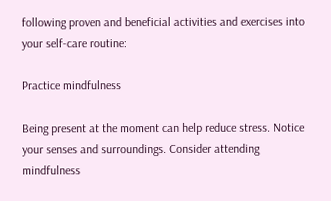following proven and beneficial activities and exercises into your self-care routine:

Practice mindfulness

Being present at the moment can help reduce stress. Notice your senses and surroundings. Consider attending mindfulness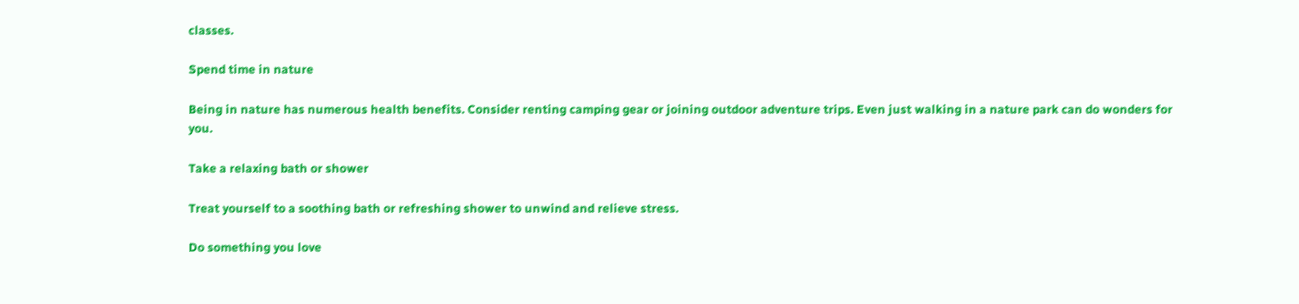classes.

Spend time in nature

Being in nature has numerous health benefits. Consider renting camping gear or joining outdoor adventure trips. Even just walking in a nature park can do wonders for you.

Take a relaxing bath or shower

Treat yourself to a soothing bath or refreshing shower to unwind and relieve stress.

Do something you love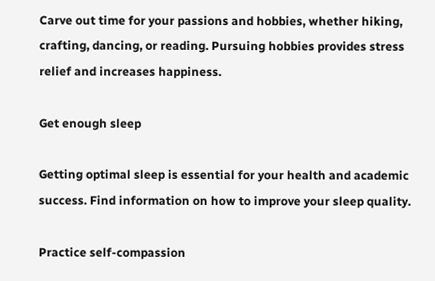Carve out time for your passions and hobbies, whether hiking, crafting, dancing, or reading. Pursuing hobbies provides stress relief and increases happiness.

Get enough sleep

Getting optimal sleep is essential for your health and academic success. Find information on how to improve your sleep quality.

Practice self-compassion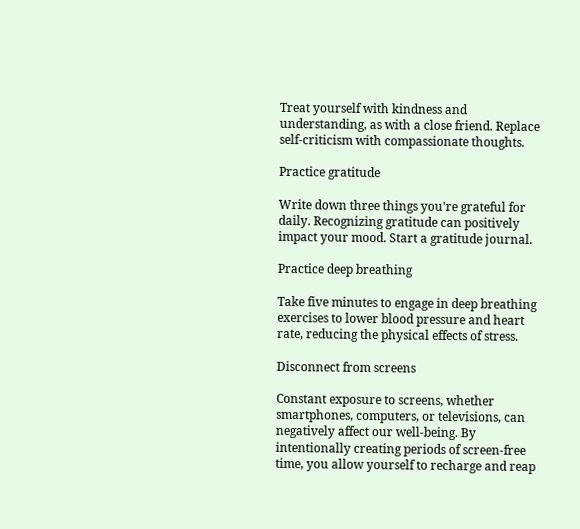Treat yourself with kindness and understanding, as with a close friend. Replace self-criticism with compassionate thoughts.

Practice gratitude

Write down three things you're grateful for daily. Recognizing gratitude can positively impact your mood. Start a gratitude journal.

Practice deep breathing

Take five minutes to engage in deep breathing exercises to lower blood pressure and heart rate, reducing the physical effects of stress.

Disconnect from screens

Constant exposure to screens, whether smartphones, computers, or televisions, can negatively affect our well-being. By intentionally creating periods of screen-free time, you allow yourself to recharge and reap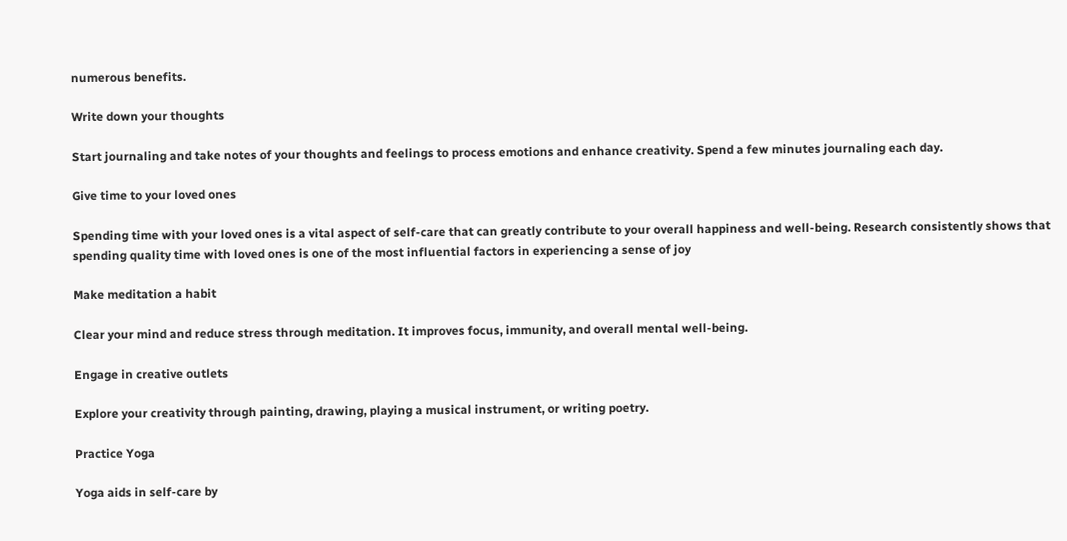numerous benefits.

Write down your thoughts

Start journaling and take notes of your thoughts and feelings to process emotions and enhance creativity. Spend a few minutes journaling each day.

Give time to your loved ones

Spending time with your loved ones is a vital aspect of self-care that can greatly contribute to your overall happiness and well-being. Research consistently shows that spending quality time with loved ones is one of the most influential factors in experiencing a sense of joy

Make meditation a habit

Clear your mind and reduce stress through meditation. It improves focus, immunity, and overall mental well-being.

Engage in creative outlets

Explore your creativity through painting, drawing, playing a musical instrument, or writing poetry.

Practice Yoga

Yoga aids in self-care by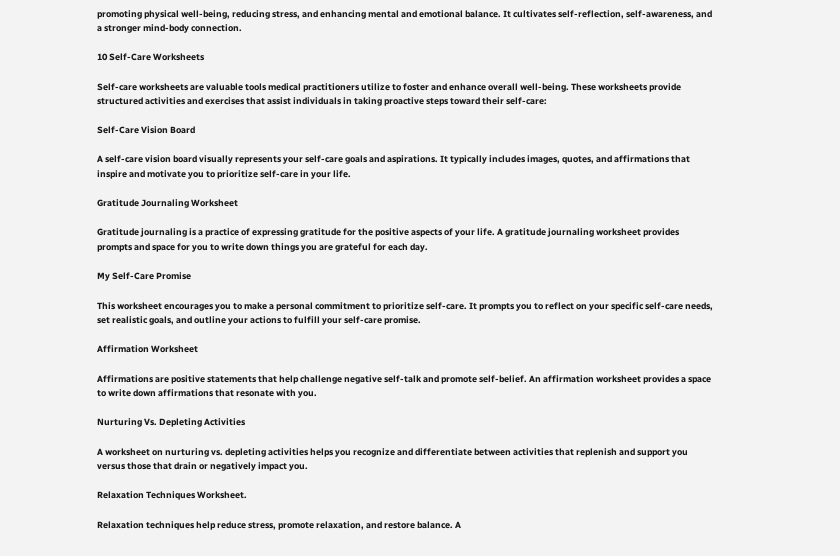promoting physical well-being, reducing stress, and enhancing mental and emotional balance. It cultivates self-reflection, self-awareness, and a stronger mind-body connection.

10 Self-Care Worksheets

Self-care worksheets are valuable tools medical practitioners utilize to foster and enhance overall well-being. These worksheets provide structured activities and exercises that assist individuals in taking proactive steps toward their self-care:

Self-Care Vision Board

A self-care vision board visually represents your self-care goals and aspirations. It typically includes images, quotes, and affirmations that inspire and motivate you to prioritize self-care in your life.

Gratitude Journaling Worksheet

Gratitude journaling is a practice of expressing gratitude for the positive aspects of your life. A gratitude journaling worksheet provides prompts and space for you to write down things you are grateful for each day.

My Self-Care Promise

This worksheet encourages you to make a personal commitment to prioritize self-care. It prompts you to reflect on your specific self-care needs, set realistic goals, and outline your actions to fulfill your self-care promise.

Affirmation Worksheet

Affirmations are positive statements that help challenge negative self-talk and promote self-belief. An affirmation worksheet provides a space to write down affirmations that resonate with you.

Nurturing Vs. Depleting Activities

A worksheet on nurturing vs. depleting activities helps you recognize and differentiate between activities that replenish and support you versus those that drain or negatively impact you.

Relaxation Techniques Worksheet.

Relaxation techniques help reduce stress, promote relaxation, and restore balance. A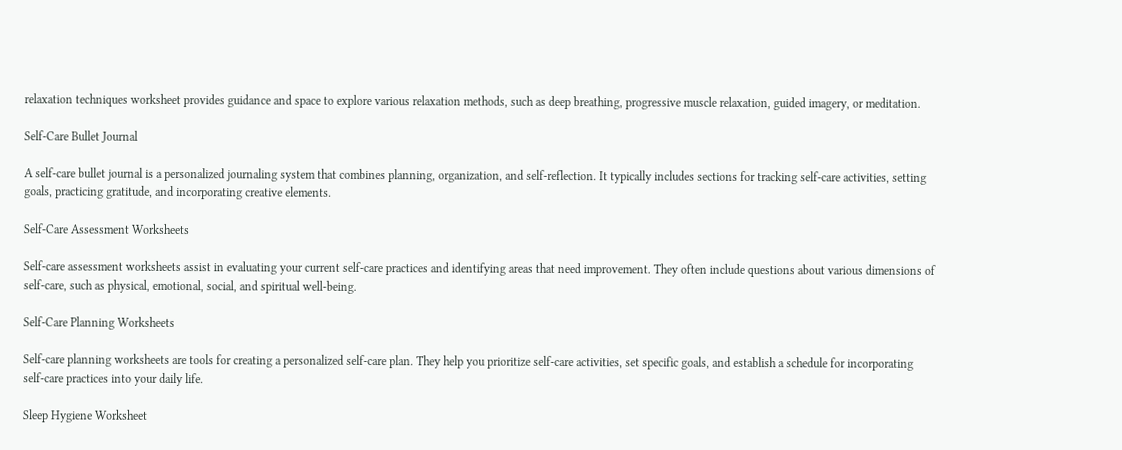relaxation techniques worksheet provides guidance and space to explore various relaxation methods, such as deep breathing, progressive muscle relaxation, guided imagery, or meditation.

Self-Care Bullet Journal

A self-care bullet journal is a personalized journaling system that combines planning, organization, and self-reflection. It typically includes sections for tracking self-care activities, setting goals, practicing gratitude, and incorporating creative elements.

Self-Care Assessment Worksheets

Self-care assessment worksheets assist in evaluating your current self-care practices and identifying areas that need improvement. They often include questions about various dimensions of self-care, such as physical, emotional, social, and spiritual well-being.

Self-Care Planning Worksheets

Self-care planning worksheets are tools for creating a personalized self-care plan. They help you prioritize self-care activities, set specific goals, and establish a schedule for incorporating self-care practices into your daily life.

Sleep Hygiene Worksheet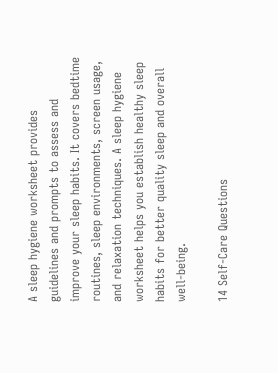A sleep hygiene worksheet provides guidelines and prompts to assess and improve your sleep habits. It covers bedtime routines, sleep environments, screen usage, and relaxation techniques. A sleep hygiene worksheet helps you establish healthy sleep habits for better quality sleep and overall well-being.

14 Self-Care Questions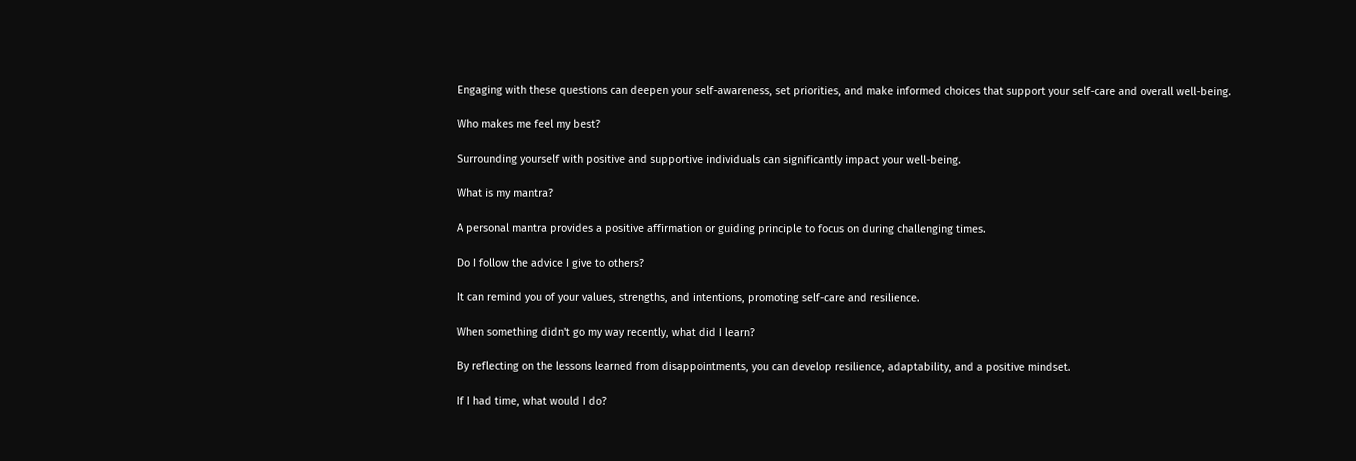Engaging with these questions can deepen your self-awareness, set priorities, and make informed choices that support your self-care and overall well-being.

Who makes me feel my best?

Surrounding yourself with positive and supportive individuals can significantly impact your well-being.

What is my mantra?

A personal mantra provides a positive affirmation or guiding principle to focus on during challenging times.

Do I follow the advice I give to others?

It can remind you of your values, strengths, and intentions, promoting self-care and resilience.

When something didn't go my way recently, what did I learn?

By reflecting on the lessons learned from disappointments, you can develop resilience, adaptability, and a positive mindset.

If I had time, what would I do?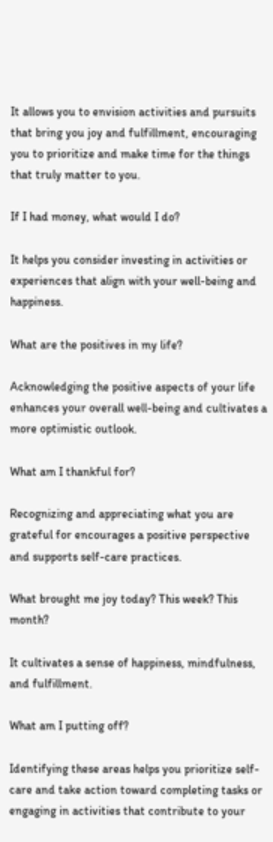It allows you to envision activities and pursuits that bring you joy and fulfillment, encouraging you to prioritize and make time for the things that truly matter to you.

If I had money, what would I do?

It helps you consider investing in activities or experiences that align with your well-being and happiness.

What are the positives in my life?

Acknowledging the positive aspects of your life enhances your overall well-being and cultivates a more optimistic outlook.

What am I thankful for?

Recognizing and appreciating what you are grateful for encourages a positive perspective and supports self-care practices.

What brought me joy today? This week? This month?

It cultivates a sense of happiness, mindfulness, and fulfillment.

What am I putting off?

Identifying these areas helps you prioritize self-care and take action toward completing tasks or engaging in activities that contribute to your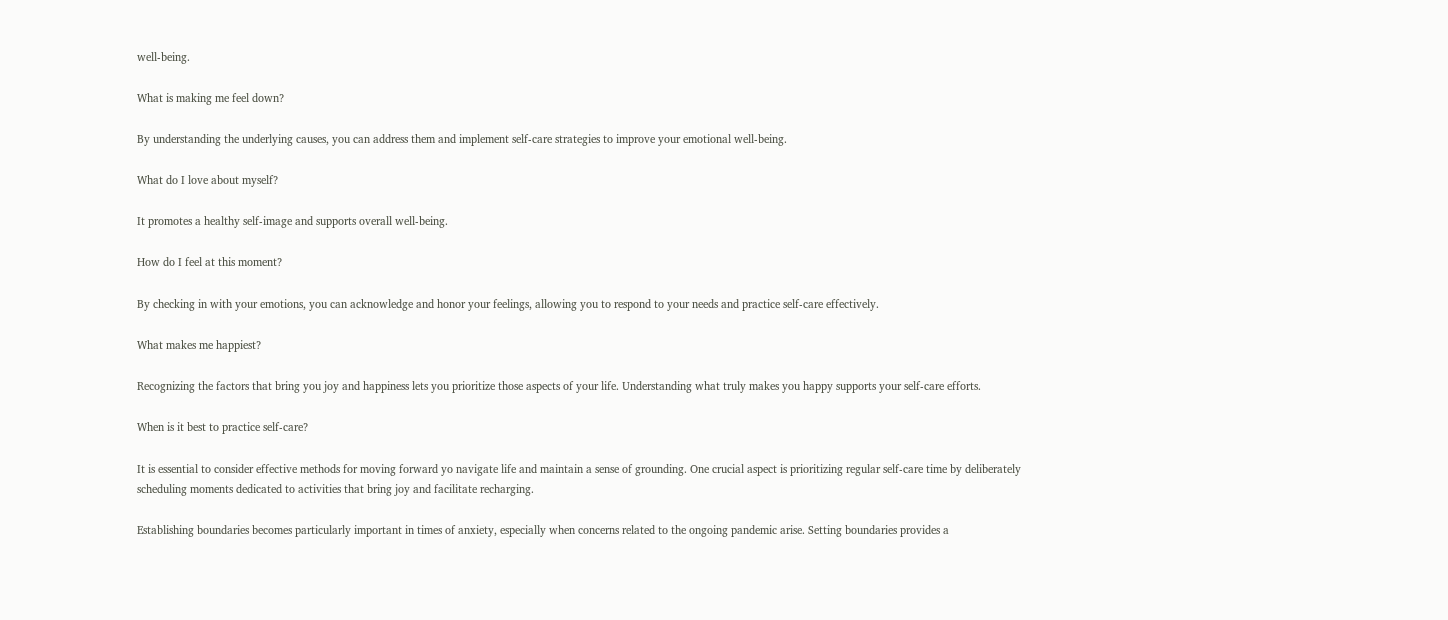well-being.

What is making me feel down?

By understanding the underlying causes, you can address them and implement self-care strategies to improve your emotional well-being.

What do I love about myself?

It promotes a healthy self-image and supports overall well-being.

How do I feel at this moment?

By checking in with your emotions, you can acknowledge and honor your feelings, allowing you to respond to your needs and practice self-care effectively.

What makes me happiest?

Recognizing the factors that bring you joy and happiness lets you prioritize those aspects of your life. Understanding what truly makes you happy supports your self-care efforts.

When is it best to practice self-care?

It is essential to consider effective methods for moving forward yo navigate life and maintain a sense of grounding. One crucial aspect is prioritizing regular self-care time by deliberately scheduling moments dedicated to activities that bring joy and facilitate recharging.

Establishing boundaries becomes particularly important in times of anxiety, especially when concerns related to the ongoing pandemic arise. Setting boundaries provides a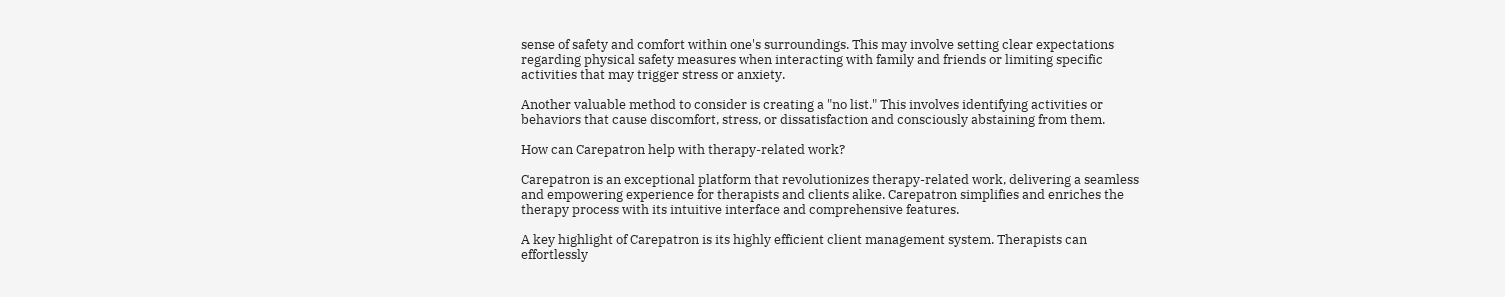sense of safety and comfort within one's surroundings. This may involve setting clear expectations regarding physical safety measures when interacting with family and friends or limiting specific activities that may trigger stress or anxiety.

Another valuable method to consider is creating a "no list." This involves identifying activities or behaviors that cause discomfort, stress, or dissatisfaction and consciously abstaining from them.

How can Carepatron help with therapy-related work?

Carepatron is an exceptional platform that revolutionizes therapy-related work, delivering a seamless and empowering experience for therapists and clients alike. Carepatron simplifies and enriches the therapy process with its intuitive interface and comprehensive features.

A key highlight of Carepatron is its highly efficient client management system. Therapists can effortlessly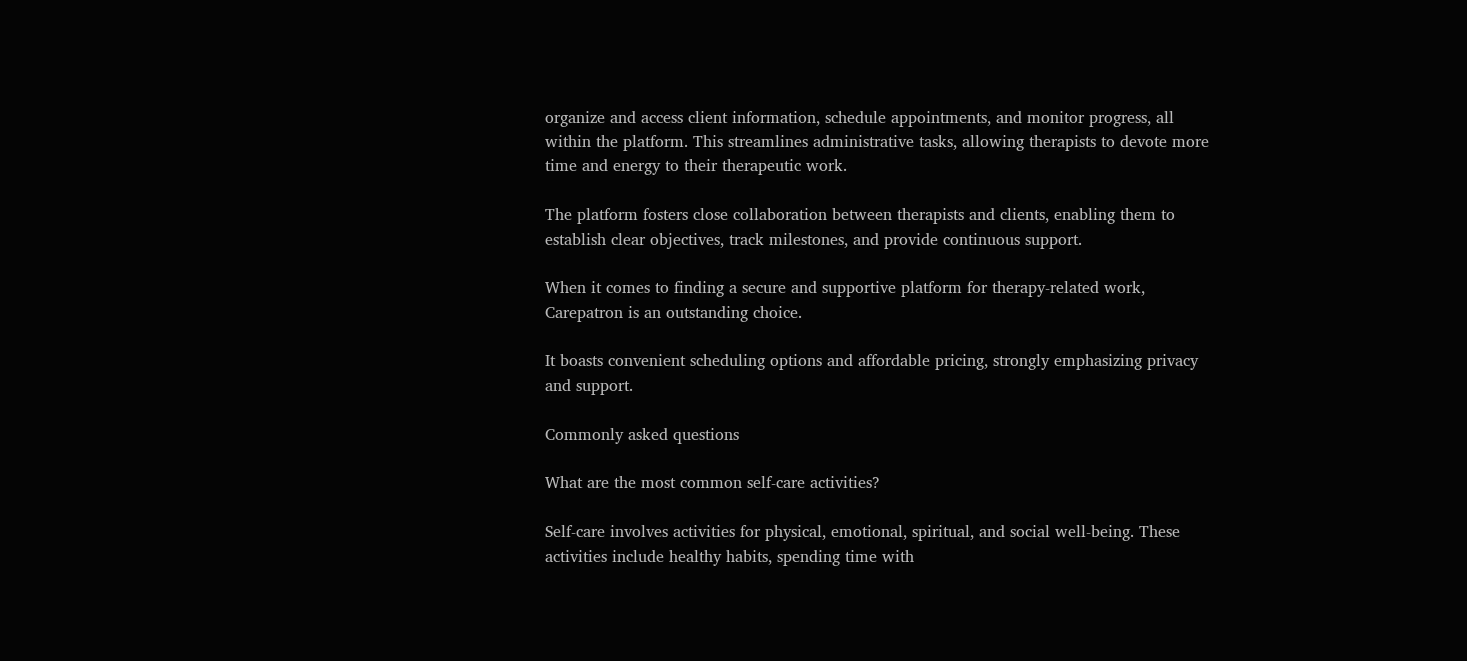organize and access client information, schedule appointments, and monitor progress, all within the platform. This streamlines administrative tasks, allowing therapists to devote more time and energy to their therapeutic work.

The platform fosters close collaboration between therapists and clients, enabling them to establish clear objectives, track milestones, and provide continuous support.

When it comes to finding a secure and supportive platform for therapy-related work, Carepatron is an outstanding choice.

It boasts convenient scheduling options and affordable pricing, strongly emphasizing privacy and support.

Commonly asked questions

What are the most common self-care activities?

Self-care involves activities for physical, emotional, spiritual, and social well-being. These activities include healthy habits, spending time with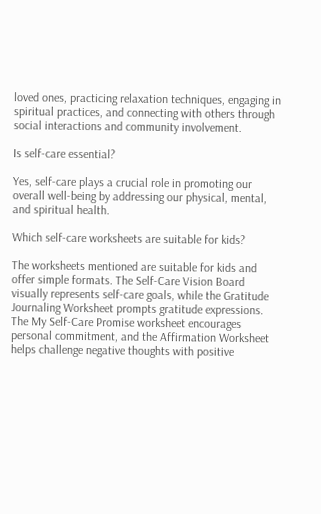loved ones, practicing relaxation techniques, engaging in spiritual practices, and connecting with others through social interactions and community involvement.

Is self-care essential?

Yes, self-care plays a crucial role in promoting our overall well-being by addressing our physical, mental, and spiritual health.

Which self-care worksheets are suitable for kids?

The worksheets mentioned are suitable for kids and offer simple formats. The Self-Care Vision Board visually represents self-care goals, while the Gratitude Journaling Worksheet prompts gratitude expressions. The My Self-Care Promise worksheet encourages personal commitment, and the Affirmation Worksheet helps challenge negative thoughts with positive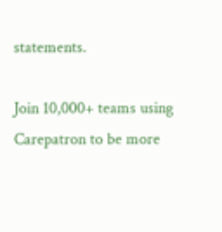statements.

Join 10,000+ teams using Carepatron to be more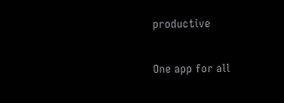productive

One app for all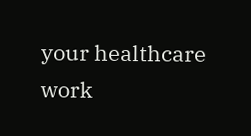your healthcare work